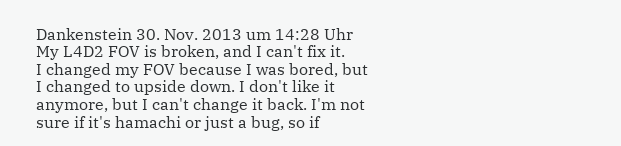Dankenstein 30. Nov. 2013 um 14:28 Uhr
My L4D2 FOV is broken, and I can't fix it.
I changed my FOV because I was bored, but I changed to upside down. I don't like it anymore, but I can't change it back. I'm not sure if it's hamachi or just a bug, so if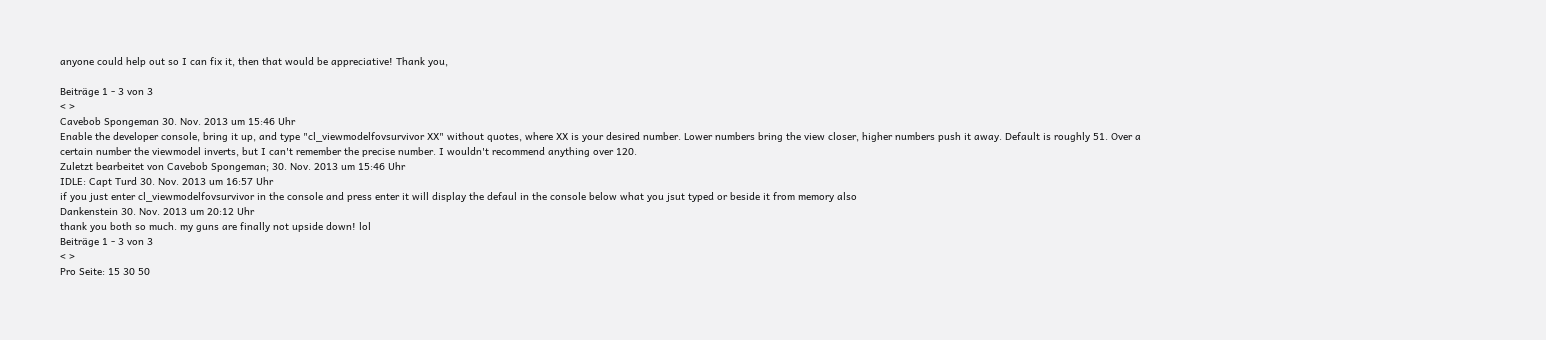anyone could help out so I can fix it, then that would be appreciative! Thank you,

Beiträge 1 - 3 von 3
< >
Cavebob Spongeman 30. Nov. 2013 um 15:46 Uhr
Enable the developer console, bring it up, and type "cl_viewmodelfovsurvivor XX" without quotes, where XX is your desired number. Lower numbers bring the view closer, higher numbers push it away. Default is roughly 51. Over a certain number the viewmodel inverts, but I can't remember the precise number. I wouldn't recommend anything over 120.
Zuletzt bearbeitet von Cavebob Spongeman; 30. Nov. 2013 um 15:46 Uhr
IDLE: Capt Turd 30. Nov. 2013 um 16:57 Uhr
if you just enter cl_viewmodelfovsurvivor in the console and press enter it will display the defaul in the console below what you jsut typed or beside it from memory also
Dankenstein 30. Nov. 2013 um 20:12 Uhr
thank you both so much. my guns are finally not upside down! lol
Beiträge 1 - 3 von 3
< >
Pro Seite: 15 30 50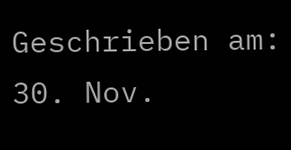Geschrieben am: 30. Nov.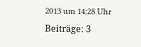2013 um 14:28 Uhr
Beiträge: 3